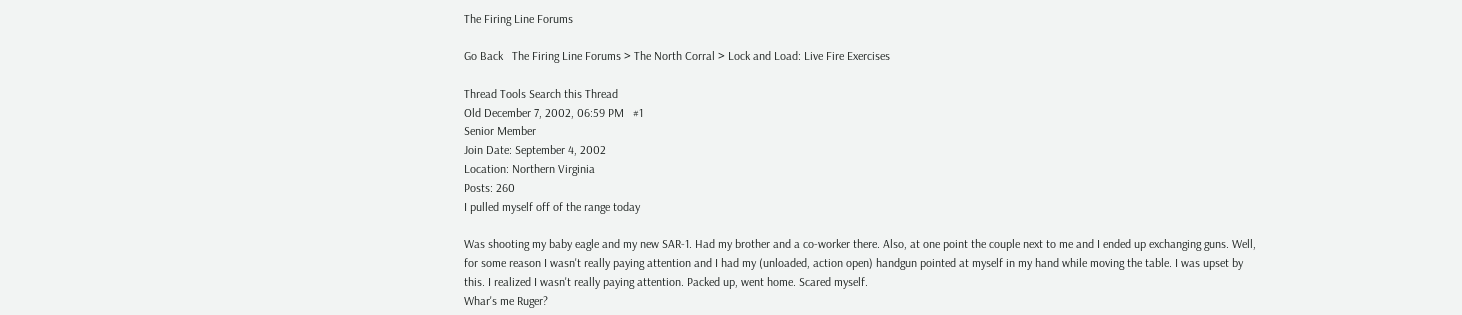The Firing Line Forums

Go Back   The Firing Line Forums > The North Corral > Lock and Load: Live Fire Exercises

Thread Tools Search this Thread
Old December 7, 2002, 06:59 PM   #1
Senior Member
Join Date: September 4, 2002
Location: Northern Virginia
Posts: 260
I pulled myself off of the range today

Was shooting my baby eagle and my new SAR-1. Had my brother and a co-worker there. Also, at one point the couple next to me and I ended up exchanging guns. Well, for some reason I wasn't really paying attention and I had my (unloaded, action open) handgun pointed at myself in my hand while moving the table. I was upset by this. I realized I wasn't really paying attention. Packed up, went home. Scared myself.
Whar's me Ruger?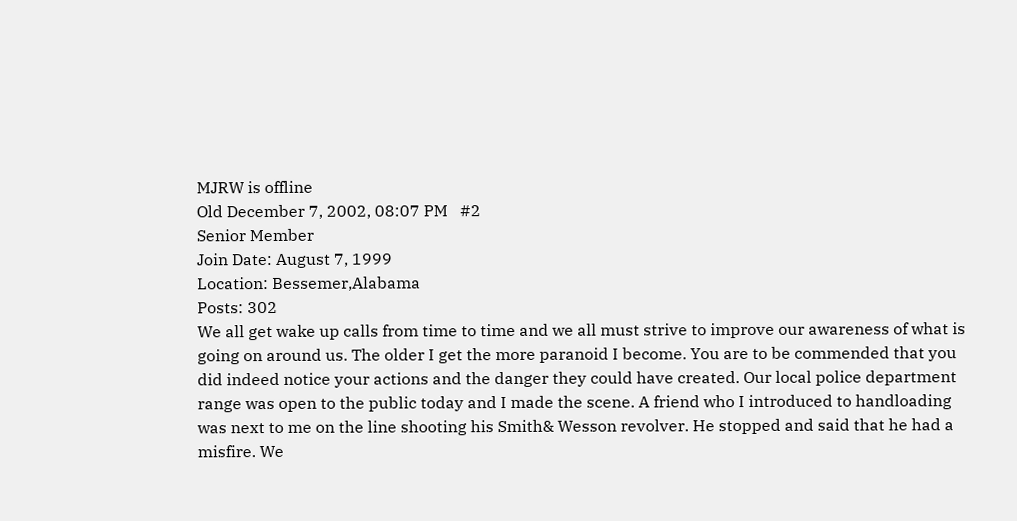MJRW is offline
Old December 7, 2002, 08:07 PM   #2
Senior Member
Join Date: August 7, 1999
Location: Bessemer,Alabama
Posts: 302
We all get wake up calls from time to time and we all must strive to improve our awareness of what is going on around us. The older I get the more paranoid I become. You are to be commended that you did indeed notice your actions and the danger they could have created. Our local police department range was open to the public today and I made the scene. A friend who I introduced to handloading was next to me on the line shooting his Smith& Wesson revolver. He stopped and said that he had a misfire. We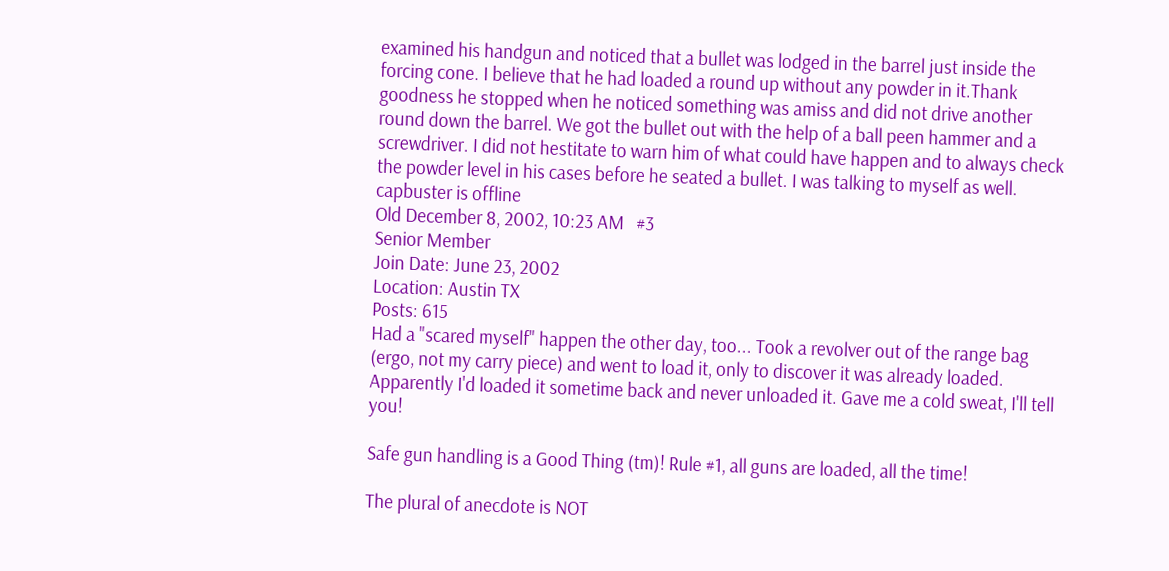examined his handgun and noticed that a bullet was lodged in the barrel just inside the forcing cone. I believe that he had loaded a round up without any powder in it.Thank goodness he stopped when he noticed something was amiss and did not drive another round down the barrel. We got the bullet out with the help of a ball peen hammer and a screwdriver. I did not hestitate to warn him of what could have happen and to always check the powder level in his cases before he seated a bullet. I was talking to myself as well.
capbuster is offline
Old December 8, 2002, 10:23 AM   #3
Senior Member
Join Date: June 23, 2002
Location: Austin TX
Posts: 615
Had a "scared myself" happen the other day, too... Took a revolver out of the range bag (ergo, not my carry piece) and went to load it, only to discover it was already loaded. Apparently I'd loaded it sometime back and never unloaded it. Gave me a cold sweat, I'll tell you!

Safe gun handling is a Good Thing (tm)! Rule #1, all guns are loaded, all the time!

The plural of anecdote is NOT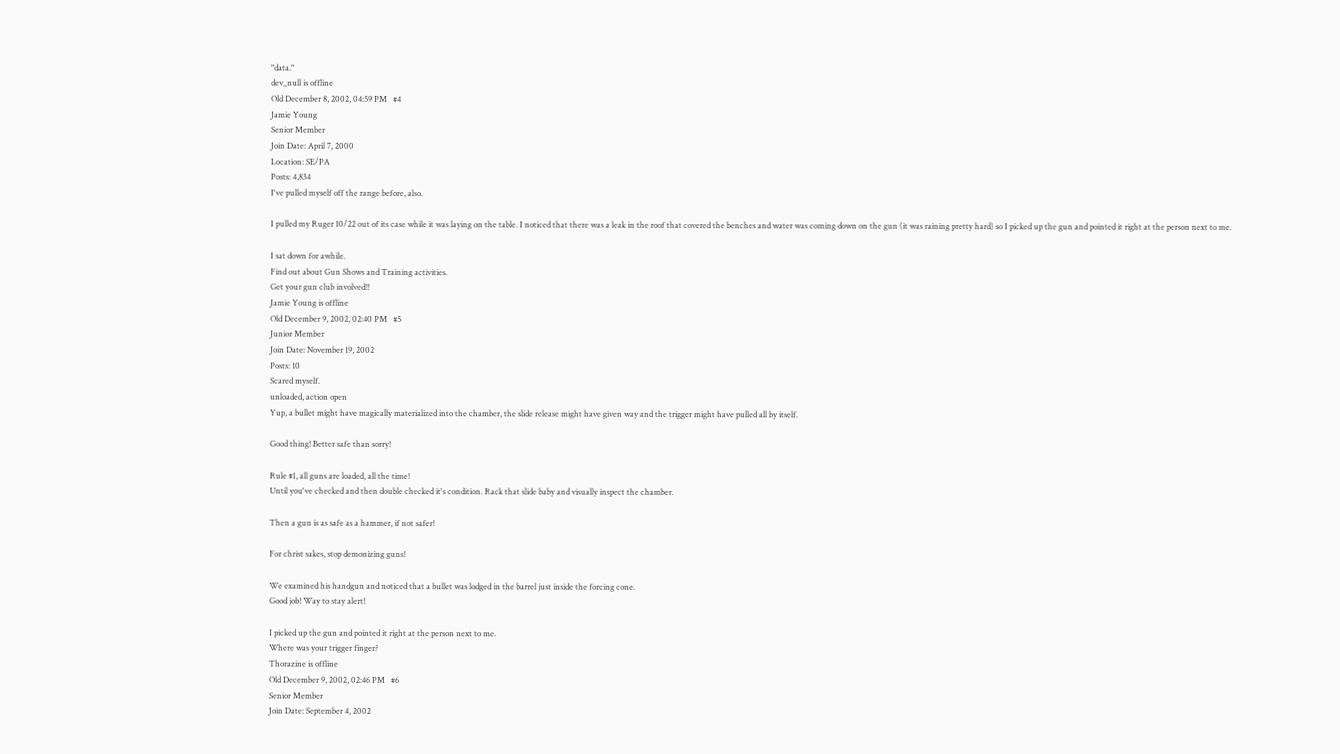"data."
dev_null is offline
Old December 8, 2002, 04:59 PM   #4
Jamie Young
Senior Member
Join Date: April 7, 2000
Location: SE/PA
Posts: 4,834
I've pulled myself off the range before, also.

I pulled my Ruger 10/22 out of its case while it was laying on the table. I noticed that there was a leak in the roof that covered the benches and water was coming down on the gun (it was raining pretty hard) so I picked up the gun and pointed it right at the person next to me.

I sat down for awhile.
Find out about Gun Shows and Training activities.
Get your gun club involved!!
Jamie Young is offline
Old December 9, 2002, 02:40 PM   #5
Junior Member
Join Date: November 19, 2002
Posts: 10
Scared myself.
unloaded, action open
Yup, a bullet might have magically materialized into the chamber, the slide release might have given way and the trigger might have pulled all by itself.

Good thing! Better safe than sorry!

Rule #1, all guns are loaded, all the time!
Until you've checked and then double checked it's condition. Rack that slide baby and visually inspect the chamber.

Then a gun is as safe as a hammer, if not safer!

For christ sakes, stop demonizing guns!

We examined his handgun and noticed that a bullet was lodged in the barrel just inside the forcing cone.
Good job! Way to stay alert!

I picked up the gun and pointed it right at the person next to me.
Where was your trigger finger?
Thorazine is offline
Old December 9, 2002, 02:46 PM   #6
Senior Member
Join Date: September 4, 2002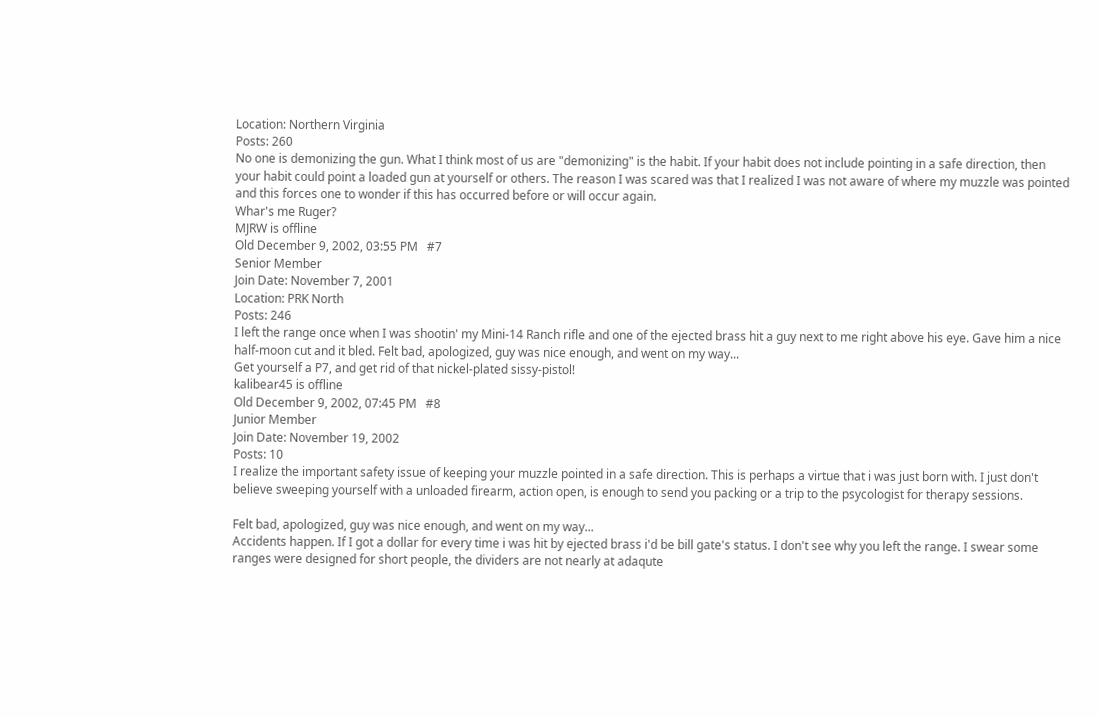Location: Northern Virginia
Posts: 260
No one is demonizing the gun. What I think most of us are "demonizing" is the habit. If your habit does not include pointing in a safe direction, then your habit could point a loaded gun at yourself or others. The reason I was scared was that I realized I was not aware of where my muzzle was pointed and this forces one to wonder if this has occurred before or will occur again.
Whar's me Ruger?
MJRW is offline
Old December 9, 2002, 03:55 PM   #7
Senior Member
Join Date: November 7, 2001
Location: PRK North
Posts: 246
I left the range once when I was shootin' my Mini-14 Ranch rifle and one of the ejected brass hit a guy next to me right above his eye. Gave him a nice half-moon cut and it bled. Felt bad, apologized, guy was nice enough, and went on my way...
Get yourself a P7, and get rid of that nickel-plated sissy-pistol!
kalibear45 is offline
Old December 9, 2002, 07:45 PM   #8
Junior Member
Join Date: November 19, 2002
Posts: 10
I realize the important safety issue of keeping your muzzle pointed in a safe direction. This is perhaps a virtue that i was just born with. I just don't believe sweeping yourself with a unloaded firearm, action open, is enough to send you packing or a trip to the psycologist for therapy sessions.

Felt bad, apologized, guy was nice enough, and went on my way...
Accidents happen. If I got a dollar for every time i was hit by ejected brass i'd be bill gate's status. I don't see why you left the range. I swear some ranges were designed for short people, the dividers are not nearly at adaqute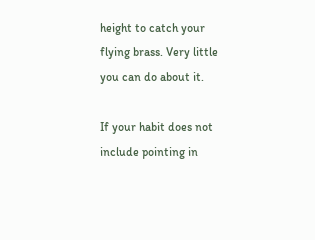height to catch your flying brass. Very little you can do about it.

If your habit does not include pointing in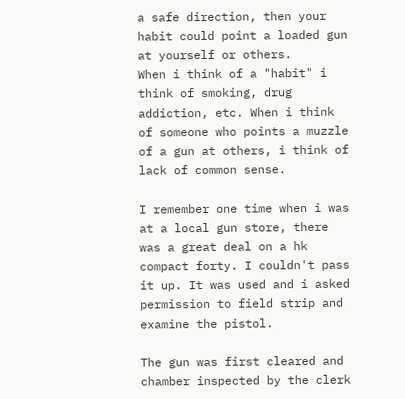a safe direction, then your habit could point a loaded gun at yourself or others.
When i think of a "habit" i think of smoking, drug addiction, etc. When i think of someone who points a muzzle of a gun at others, i think of lack of common sense.

I remember one time when i was at a local gun store, there was a great deal on a hk compact forty. I couldn't pass it up. It was used and i asked permission to field strip and examine the pistol.

The gun was first cleared and chamber inspected by the clerk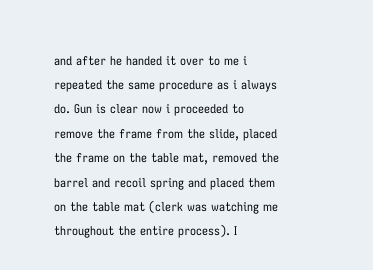and after he handed it over to me i repeated the same procedure as i always do. Gun is clear now i proceeded to remove the frame from the slide, placed the frame on the table mat, removed the barrel and recoil spring and placed them on the table mat (clerk was watching me throughout the entire process). I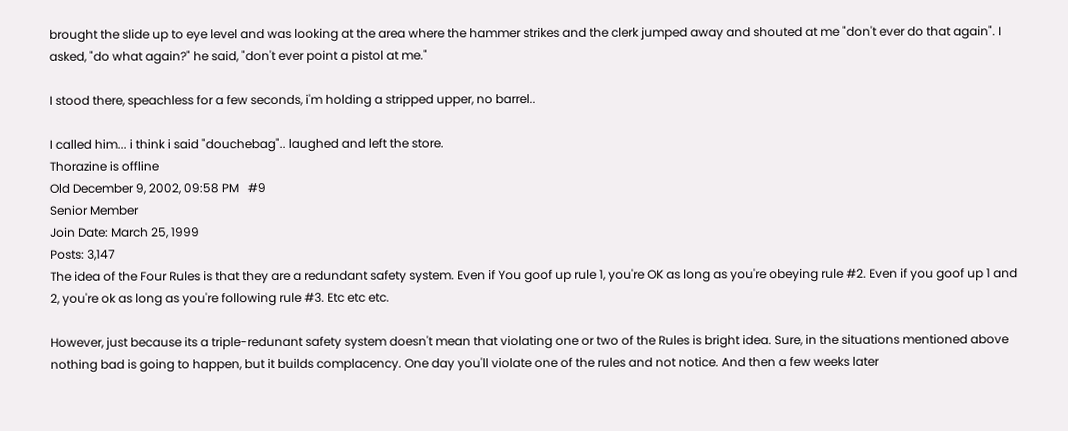brought the slide up to eye level and was looking at the area where the hammer strikes and the clerk jumped away and shouted at me "don't ever do that again". I asked, "do what again?" he said, "don't ever point a pistol at me."

I stood there, speachless for a few seconds, i'm holding a stripped upper, no barrel..

I called him... i think i said "douchebag".. laughed and left the store.
Thorazine is offline
Old December 9, 2002, 09:58 PM   #9
Senior Member
Join Date: March 25, 1999
Posts: 3,147
The idea of the Four Rules is that they are a redundant safety system. Even if You goof up rule 1, you're OK as long as you're obeying rule #2. Even if you goof up 1 and 2, you're ok as long as you're following rule #3. Etc etc etc.

However, just because its a triple-redunant safety system doesn't mean that violating one or two of the Rules is bright idea. Sure, in the situations mentioned above nothing bad is going to happen, but it builds complacency. One day you'll violate one of the rules and not notice. And then a few weeks later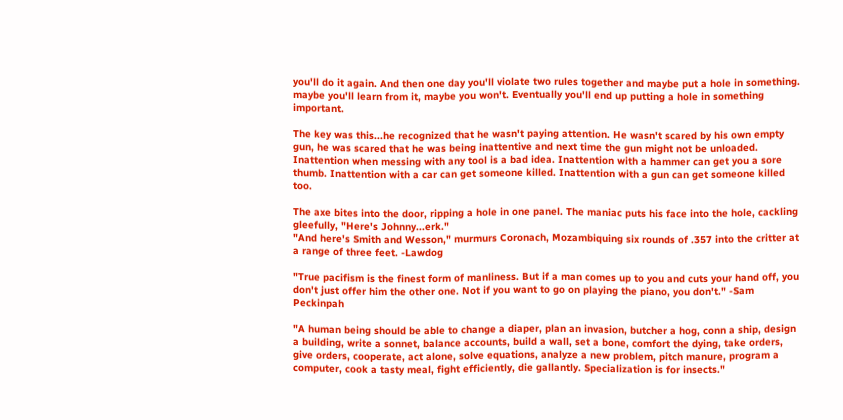you'll do it again. And then one day you'll violate two rules together and maybe put a hole in something. maybe you'll learn from it, maybe you won't. Eventually you'll end up putting a hole in something important.

The key was this...he recognized that he wasn't paying attention. He wasn't scared by his own empty gun, he was scared that he was being inattentive and next time the gun might not be unloaded. Inattention when messing with any tool is a bad idea. Inattention with a hammer can get you a sore thumb. Inattention with a car can get someone killed. Inattention with a gun can get someone killed too.

The axe bites into the door, ripping a hole in one panel. The maniac puts his face into the hole, cackling gleefully, "Here's Johnny...erk."
"And here's Smith and Wesson," murmurs Coronach, Mozambiquing six rounds of .357 into the critter at a range of three feet. -Lawdog

"True pacifism is the finest form of manliness. But if a man comes up to you and cuts your hand off, you don't just offer him the other one. Not if you want to go on playing the piano, you don't." -Sam Peckinpah

"A human being should be able to change a diaper, plan an invasion, butcher a hog, conn a ship, design a building, write a sonnet, balance accounts, build a wall, set a bone, comfort the dying, take orders, give orders, cooperate, act alone, solve equations, analyze a new problem, pitch manure, program a computer, cook a tasty meal, fight efficiently, die gallantly. Specialization is for insects."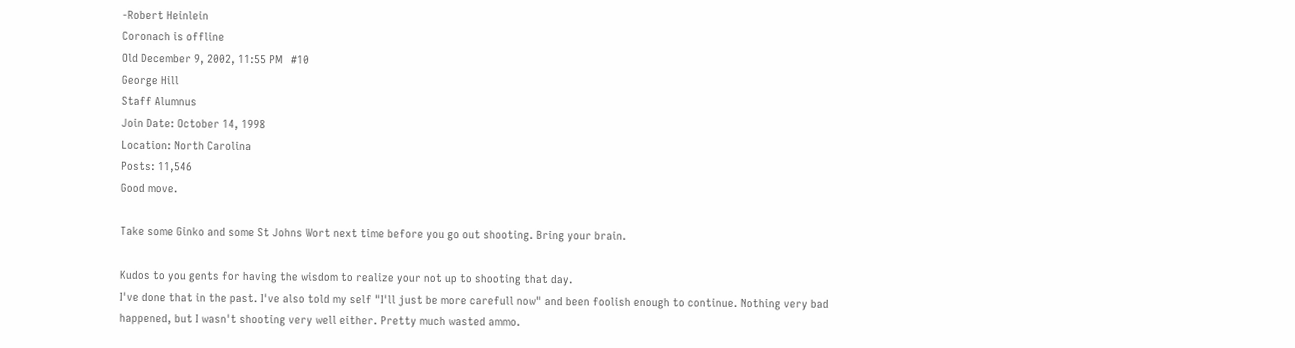-Robert Heinlein
Coronach is offline
Old December 9, 2002, 11:55 PM   #10
George Hill
Staff Alumnus
Join Date: October 14, 1998
Location: North Carolina
Posts: 11,546
Good move.

Take some Ginko and some St Johns Wort next time before you go out shooting. Bring your brain.

Kudos to you gents for having the wisdom to realize your not up to shooting that day.
I've done that in the past. I've also told my self "I'll just be more carefull now" and been foolish enough to continue. Nothing very bad happened, but I wasn't shooting very well either. Pretty much wasted ammo.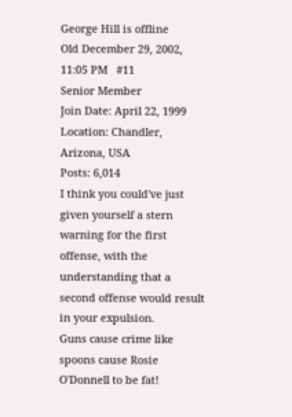George Hill is offline
Old December 29, 2002, 11:05 PM   #11
Senior Member
Join Date: April 22, 1999
Location: Chandler, Arizona, USA
Posts: 6,014
I think you could've just given yourself a stern warning for the first offense, with the understanding that a second offense would result in your expulsion.
Guns cause crime like spoons cause Rosie O'Donnell to be fat!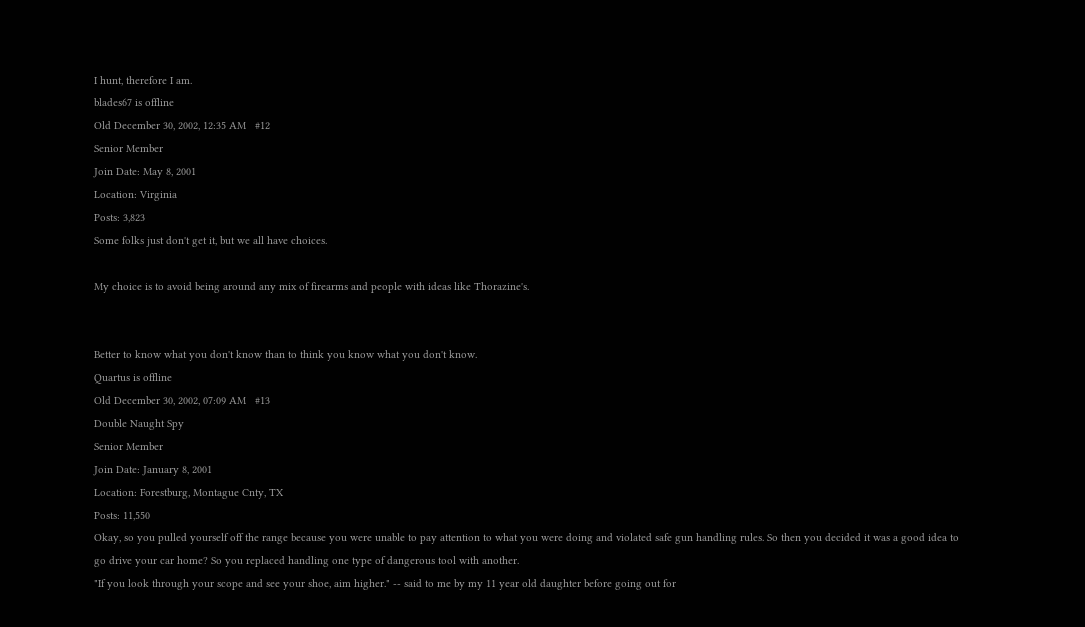I hunt, therefore I am.
blades67 is offline
Old December 30, 2002, 12:35 AM   #12
Senior Member
Join Date: May 8, 2001
Location: Virginia
Posts: 3,823
Some folks just don't get it, but we all have choices.

My choice is to avoid being around any mix of firearms and people with ideas like Thorazine's.


Better to know what you don't know than to think you know what you don't know.
Quartus is offline
Old December 30, 2002, 07:09 AM   #13
Double Naught Spy
Senior Member
Join Date: January 8, 2001
Location: Forestburg, Montague Cnty, TX
Posts: 11,550
Okay, so you pulled yourself off the range because you were unable to pay attention to what you were doing and violated safe gun handling rules. So then you decided it was a good idea to go drive your car home? So you replaced handling one type of dangerous tool with another.
"If you look through your scope and see your shoe, aim higher." -- said to me by my 11 year old daughter before going out for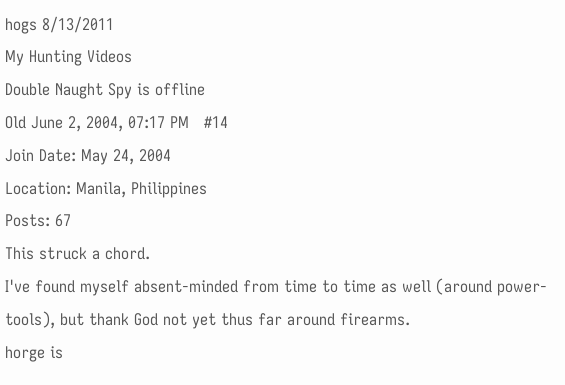hogs 8/13/2011
My Hunting Videos
Double Naught Spy is offline
Old June 2, 2004, 07:17 PM   #14
Join Date: May 24, 2004
Location: Manila, Philippines
Posts: 67
This struck a chord.
I've found myself absent-minded from time to time as well (around power-tools), but thank God not yet thus far around firearms.
horge is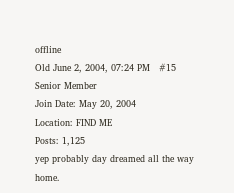offline
Old June 2, 2004, 07:24 PM   #15
Senior Member
Join Date: May 20, 2004
Location: FIND ME
Posts: 1,125
yep probably day dreamed all the way home.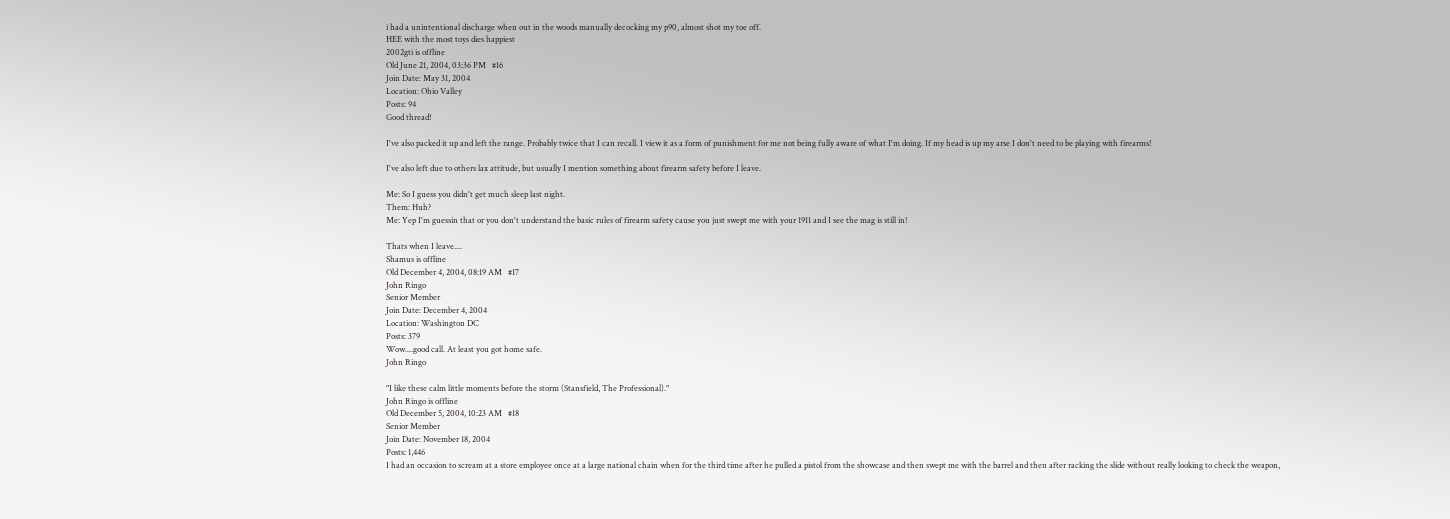i had a unintentional discharge when out in the woods manually decocking my p90, almost shot my toe off.
HEE with the most toys dies happiest
2002gti is offline
Old June 21, 2004, 03:36 PM   #16
Join Date: May 31, 2004
Location: Ohio Valley
Posts: 94
Good thread!

I've also packed it up and left the range. Probably twice that I can recall. I view it as a form of punishment for me not being fully aware of what I'm doing. If my head is up my arse I don't need to be playing with firearms!

I've also left due to others lax attitude, but usually I mention something about firearm safety before I leave.

Me: So I guess you didn't get much sleep last night.
Them: Huh?
Me: Yep I'm guessin that or you don't understand the basic rules of firearm safety cause you just swept me with your 1911 and I see the mag is still in!

Thats when I leave....
Shamus is offline
Old December 4, 2004, 08:19 AM   #17
John Ringo
Senior Member
Join Date: December 4, 2004
Location: Washington DC
Posts: 379
Wow....good call. At least you got home safe.
John Ringo

"I like these calm little moments before the storm (Stansfield, The Professional)."
John Ringo is offline
Old December 5, 2004, 10:23 AM   #18
Senior Member
Join Date: November 18, 2004
Posts: 1,446
I had an occasion to scream at a store employee once at a large national chain when for the third time after he pulled a pistol from the showcase and then swept me with the barrel and then after racking the slide without really looking to check the weapon,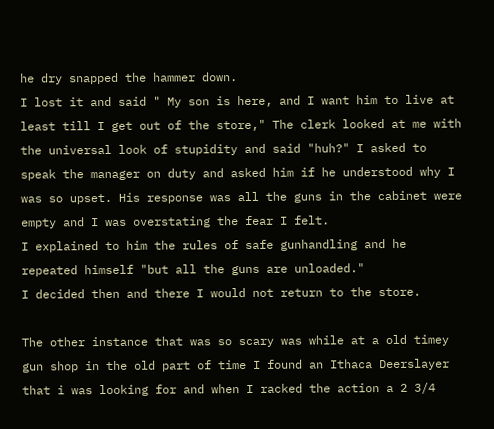he dry snapped the hammer down.
I lost it and said " My son is here, and I want him to live at least till I get out of the store," The clerk looked at me with the universal look of stupidity and said "huh?" I asked to speak the manager on duty and asked him if he understood why I was so upset. His response was all the guns in the cabinet were empty and I was overstating the fear I felt.
I explained to him the rules of safe gunhandling and he repeated himself "but all the guns are unloaded."
I decided then and there I would not return to the store.

The other instance that was so scary was while at a old timey gun shop in the old part of time I found an Ithaca Deerslayer that i was looking for and when I racked the action a 2 3/4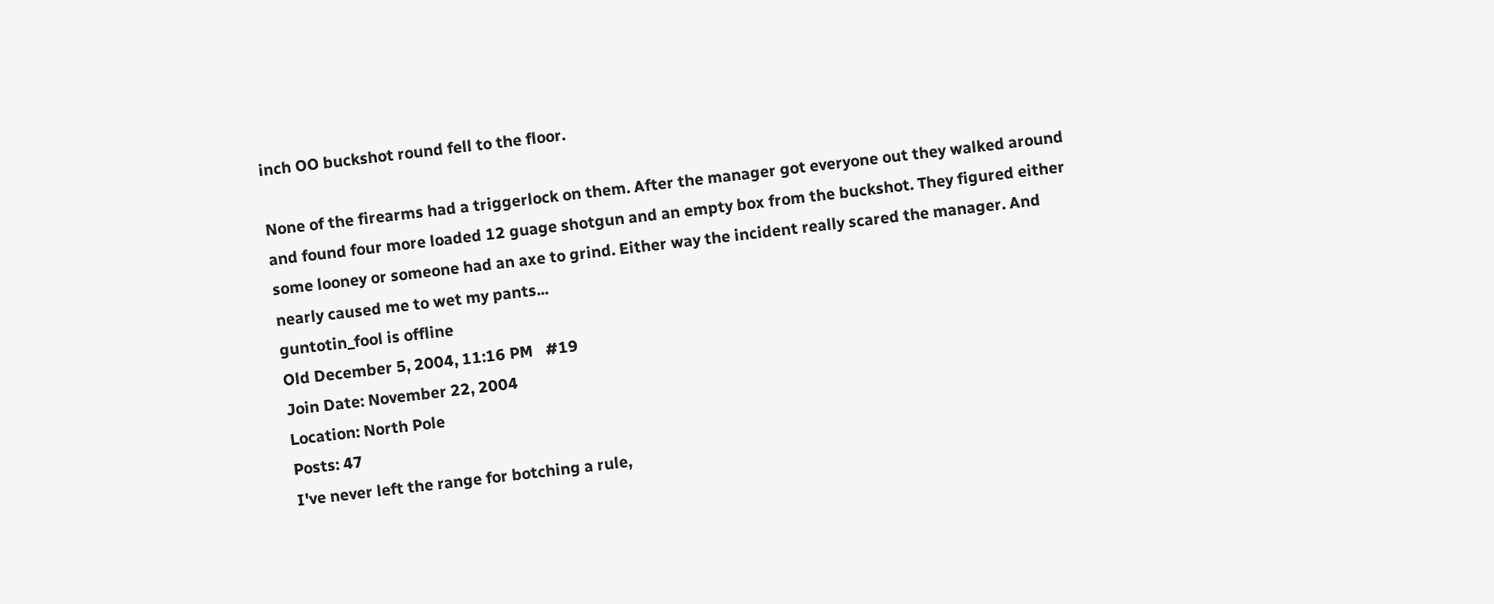inch OO buckshot round fell to the floor.

None of the firearms had a triggerlock on them. After the manager got everyone out they walked around and found four more loaded 12 guage shotgun and an empty box from the buckshot. They figured either some looney or someone had an axe to grind. Either way the incident really scared the manager. And nearly caused me to wet my pants...
guntotin_fool is offline
Old December 5, 2004, 11:16 PM   #19
Join Date: November 22, 2004
Location: North Pole
Posts: 47
I've never left the range for botching a rule,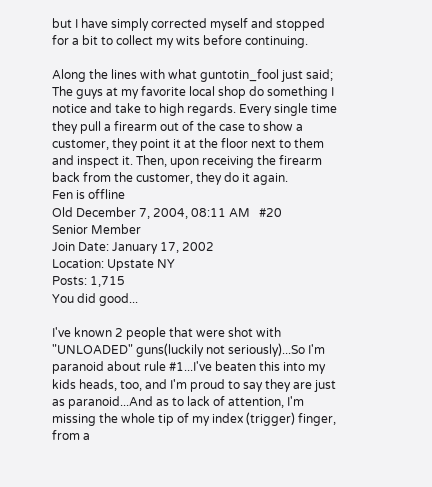but I have simply corrected myself and stopped for a bit to collect my wits before continuing.

Along the lines with what guntotin_fool just said; The guys at my favorite local shop do something I notice and take to high regards. Every single time they pull a firearm out of the case to show a customer, they point it at the floor next to them and inspect it. Then, upon receiving the firearm back from the customer, they do it again.
Fen is offline
Old December 7, 2004, 08:11 AM   #20
Senior Member
Join Date: January 17, 2002
Location: Upstate NY
Posts: 1,715
You did good...

I've known 2 people that were shot with "UNLOADED" guns(luckily not seriously)...So I'm paranoid about rule #1...I've beaten this into my kids heads, too, and I'm proud to say they are just as paranoid...And as to lack of attention, I'm missing the whole tip of my index (trigger) finger, from a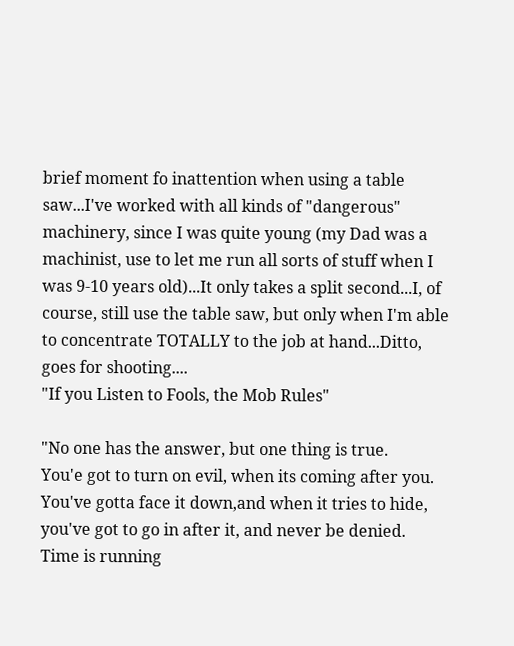brief moment fo inattention when using a table saw...I've worked with all kinds of "dangerous" machinery, since I was quite young (my Dad was a machinist, use to let me run all sorts of stuff when I was 9-10 years old)...It only takes a split second...I, of course, still use the table saw, but only when I'm able to concentrate TOTALLY to the job at hand...Ditto, goes for shooting....
"If you Listen to Fools, the Mob Rules"

"No one has the answer, but one thing is true.
You'e got to turn on evil, when its coming after you.
You've gotta face it down,and when it tries to hide,
you've got to go in after it, and never be denied.
Time is running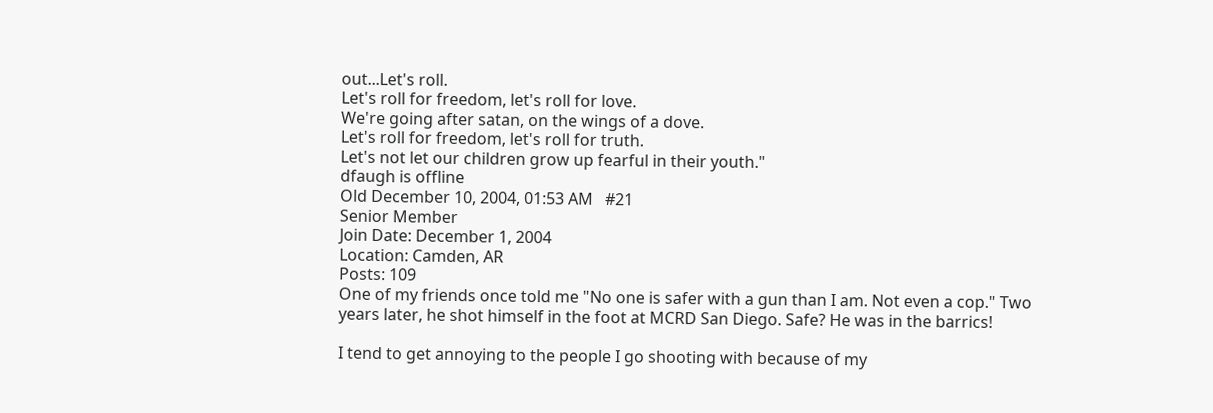out...Let's roll.
Let's roll for freedom, let's roll for love.
We're going after satan, on the wings of a dove.
Let's roll for freedom, let's roll for truth.
Let's not let our children grow up fearful in their youth."
dfaugh is offline
Old December 10, 2004, 01:53 AM   #21
Senior Member
Join Date: December 1, 2004
Location: Camden, AR
Posts: 109
One of my friends once told me "No one is safer with a gun than I am. Not even a cop." Two years later, he shot himself in the foot at MCRD San Diego. Safe? He was in the barrics!

I tend to get annoying to the people I go shooting with because of my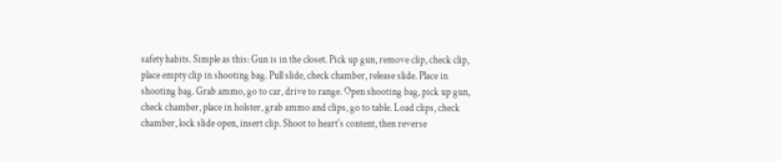safety habits. Simple as this: Gun is in the closet. Pick up gun, remove clip, check clip, place empty clip in shooting bag. Pull slide, check chamber, release slide. Place in shooting bag. Grab ammo, go to car, drive to range. Open shooting bag, pick up gun, check chamber, place in holster, grab ammo and clips, go to table. Load clips, check chamber, lock slide open, insert clip. Shoot to heart's content, then reverse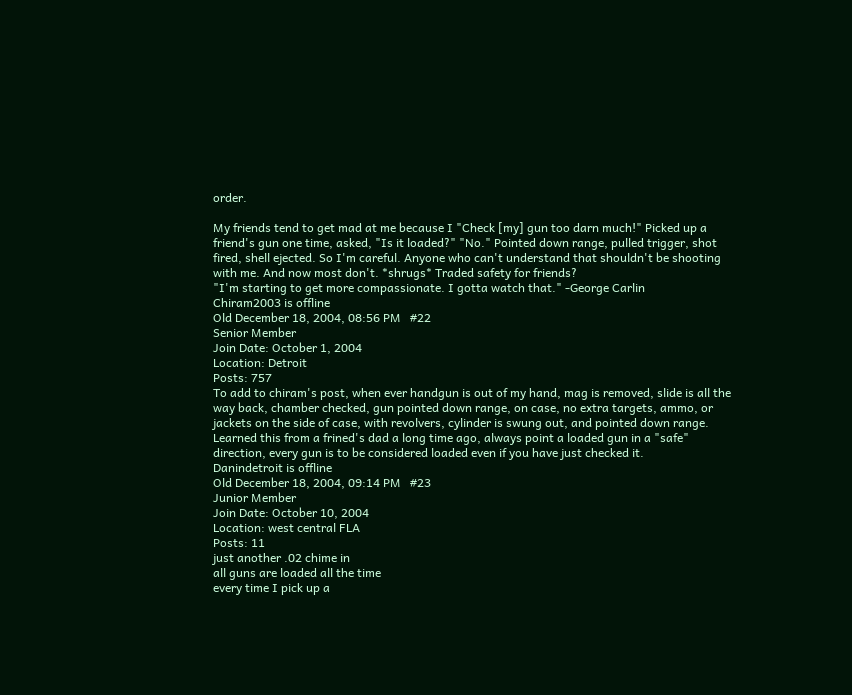order.

My friends tend to get mad at me because I "Check [my] gun too darn much!" Picked up a friend's gun one time, asked, "Is it loaded?" "No." Pointed down range, pulled trigger, shot fired, shell ejected. So I'm careful. Anyone who can't understand that shouldn't be shooting with me. And now most don't. *shrugs* Traded safety for friends?
"I'm starting to get more compassionate. I gotta watch that." -George Carlin
Chiram2003 is offline
Old December 18, 2004, 08:56 PM   #22
Senior Member
Join Date: October 1, 2004
Location: Detroit
Posts: 757
To add to chiram's post, when ever handgun is out of my hand, mag is removed, slide is all the way back, chamber checked, gun pointed down range, on case, no extra targets, ammo, or jackets on the side of case, with revolvers, cylinder is swung out, and pointed down range. Learned this from a frined's dad a long time ago, always point a loaded gun in a "safe" direction, every gun is to be considered loaded even if you have just checked it.
Danindetroit is offline
Old December 18, 2004, 09:14 PM   #23
Junior Member
Join Date: October 10, 2004
Location: west central FLA
Posts: 11
just another .02 chime in
all guns are loaded all the time
every time I pick up a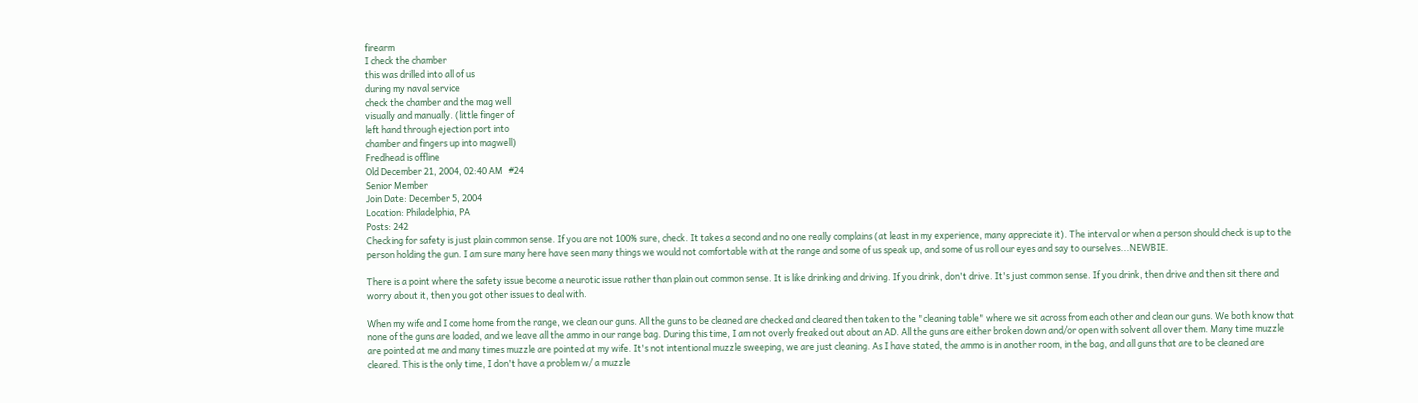firearm
I check the chamber
this was drilled into all of us
during my naval service
check the chamber and the mag well
visually and manually. (little finger of
left hand through ejection port into
chamber and fingers up into magwell)
Fredhead is offline
Old December 21, 2004, 02:40 AM   #24
Senior Member
Join Date: December 5, 2004
Location: Philadelphia, PA
Posts: 242
Checking for safety is just plain common sense. If you are not 100% sure, check. It takes a second and no one really complains (at least in my experience, many appreciate it). The interval or when a person should check is up to the person holding the gun. I am sure many here have seen many things we would not comfortable with at the range and some of us speak up, and some of us roll our eyes and say to ourselves...NEWBIE.

There is a point where the safety issue become a neurotic issue rather than plain out common sense. It is like drinking and driving. If you drink, don't drive. It's just common sense. If you drink, then drive and then sit there and worry about it, then you got other issues to deal with.

When my wife and I come home from the range, we clean our guns. All the guns to be cleaned are checked and cleared then taken to the "cleaning table" where we sit across from each other and clean our guns. We both know that none of the guns are loaded, and we leave all the ammo in our range bag. During this time, I am not overly freaked out about an AD. All the guns are either broken down and/or open with solvent all over them. Many time muzzle are pointed at me and many times muzzle are pointed at my wife. It's not intentional muzzle sweeping, we are just cleaning. As I have stated, the ammo is in another room, in the bag, and all guns that are to be cleaned are cleared. This is the only time, I don't have a problem w/ a muzzle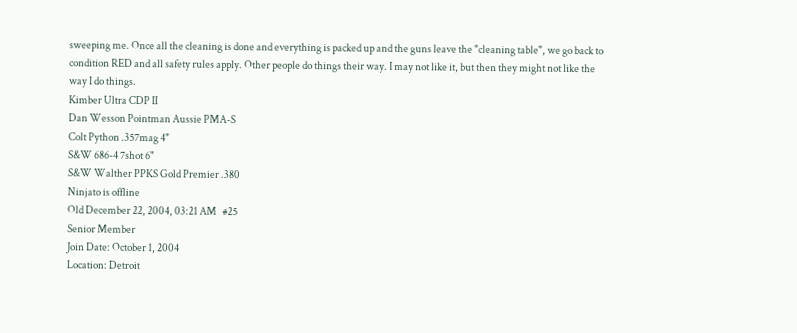sweeping me. Once all the cleaning is done and everything is packed up and the guns leave the "cleaning table", we go back to condition RED and all safety rules apply. Other people do things their way. I may not like it, but then they might not like the way I do things.
Kimber Ultra CDP II
Dan Wesson Pointman Aussie PMA-S
Colt Python .357mag 4"
S&W 686-4 7shot 6"
S&W Walther PPKS Gold Premier .380
Ninjato is offline
Old December 22, 2004, 03:21 AM   #25
Senior Member
Join Date: October 1, 2004
Location: Detroit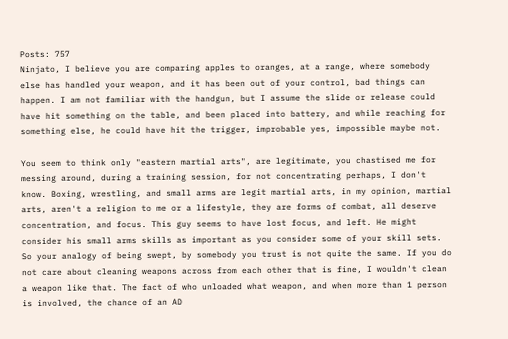Posts: 757
Ninjato, I believe you are comparing apples to oranges, at a range, where somebody else has handled your weapon, and it has been out of your control, bad things can happen. I am not familiar with the handgun, but I assume the slide or release could have hit something on the table, and been placed into battery, and while reaching for something else, he could have hit the trigger, improbable yes, impossible maybe not.

You seem to think only "eastern martial arts", are legitimate, you chastised me for messing around, during a training session, for not concentrating perhaps, I don't know. Boxing, wrestling, and small arms are legit martial arts, in my opinion, martial arts, aren't a religion to me or a lifestyle, they are forms of combat, all deserve concentration, and focus. This guy seems to have lost focus, and left. He might consider his small arms skills as important as you consider some of your skill sets. So your analogy of being swept, by somebody you trust is not quite the same. If you do not care about cleaning weapons across from each other that is fine, I wouldn't clean a weapon like that. The fact of who unloaded what weapon, and when more than 1 person is involved, the chance of an AD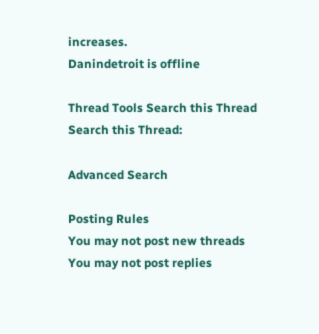increases.
Danindetroit is offline

Thread Tools Search this Thread
Search this Thread:

Advanced Search

Posting Rules
You may not post new threads
You may not post replies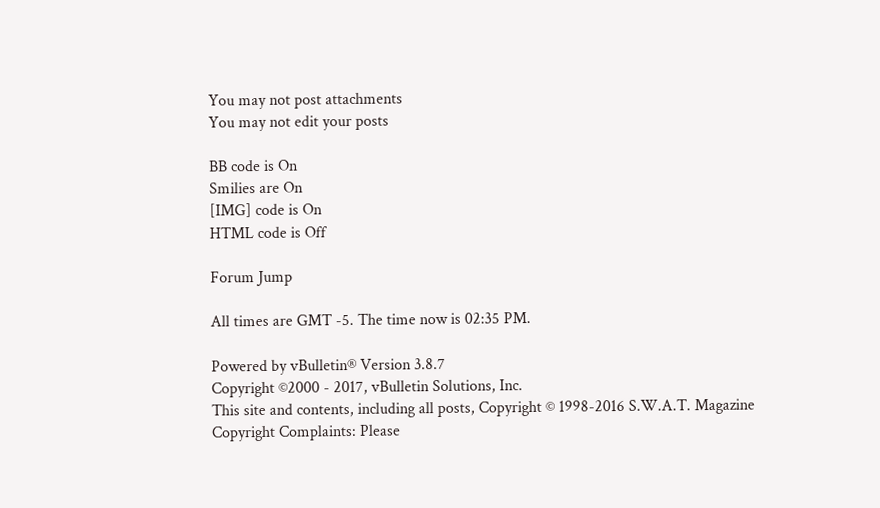You may not post attachments
You may not edit your posts

BB code is On
Smilies are On
[IMG] code is On
HTML code is Off

Forum Jump

All times are GMT -5. The time now is 02:35 PM.

Powered by vBulletin® Version 3.8.7
Copyright ©2000 - 2017, vBulletin Solutions, Inc.
This site and contents, including all posts, Copyright © 1998-2016 S.W.A.T. Magazine
Copyright Complaints: Please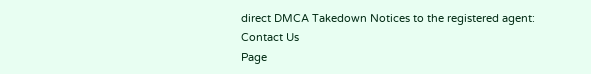direct DMCA Takedown Notices to the registered agent:
Contact Us
Page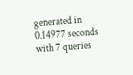generated in 0.14977 seconds with 7 queries